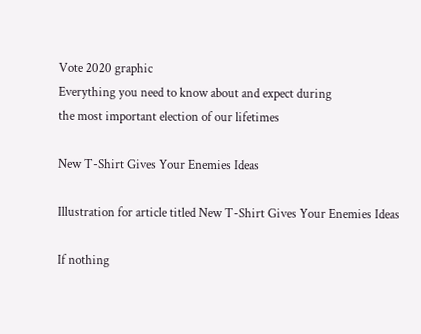Vote 2020 graphic
Everything you need to know about and expect during
the most important election of our lifetimes

New T-Shirt Gives Your Enemies Ideas

Illustration for article titled New T-Shirt Gives Your Enemies Ideas

If nothing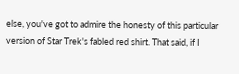else, you've got to admire the honesty of this particular version of Star Trek's fabled red shirt. That said, if I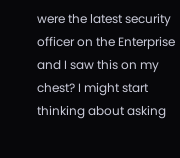were the latest security officer on the Enterprise and I saw this on my chest? I might start thinking about asking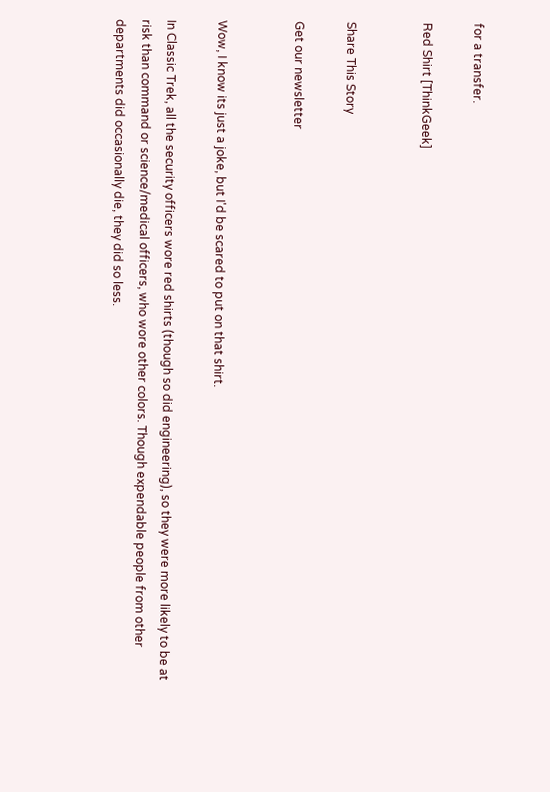for a transfer.

Red Shirt [ThinkGeek]


Share This Story

Get our newsletter


Wow, I know its just a joke, but I'd be scared to put on that shirt.

In Classic Trek, all the security officers wore red shirts (though so did engineering), so they were more likely to be at risk than command or science/medical officers, who wore other colors. Though expendable people from other departments did occasionally die, they did so less.